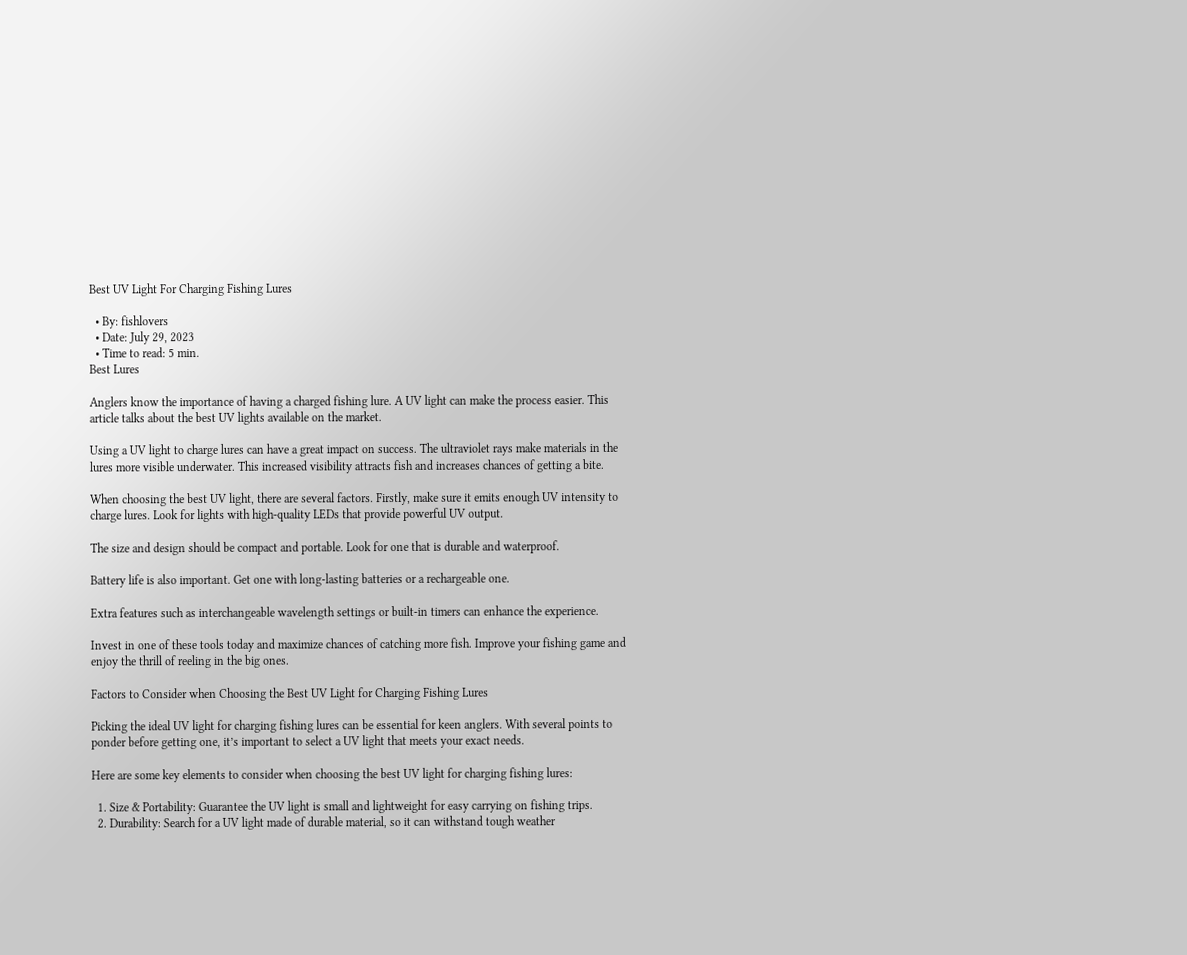Best UV Light For Charging Fishing Lures

  • By: fishlovers
  • Date: July 29, 2023
  • Time to read: 5 min.
Best Lures

Anglers know the importance of having a charged fishing lure. A UV light can make the process easier. This article talks about the best UV lights available on the market.

Using a UV light to charge lures can have a great impact on success. The ultraviolet rays make materials in the lures more visible underwater. This increased visibility attracts fish and increases chances of getting a bite.

When choosing the best UV light, there are several factors. Firstly, make sure it emits enough UV intensity to charge lures. Look for lights with high-quality LEDs that provide powerful UV output.

The size and design should be compact and portable. Look for one that is durable and waterproof.

Battery life is also important. Get one with long-lasting batteries or a rechargeable one.

Extra features such as interchangeable wavelength settings or built-in timers can enhance the experience.

Invest in one of these tools today and maximize chances of catching more fish. Improve your fishing game and enjoy the thrill of reeling in the big ones.

Factors to Consider when Choosing the Best UV Light for Charging Fishing Lures

Picking the ideal UV light for charging fishing lures can be essential for keen anglers. With several points to ponder before getting one, it’s important to select a UV light that meets your exact needs.

Here are some key elements to consider when choosing the best UV light for charging fishing lures:

  1. Size & Portability: Guarantee the UV light is small and lightweight for easy carrying on fishing trips.
  2. Durability: Search for a UV light made of durable material, so it can withstand tough weather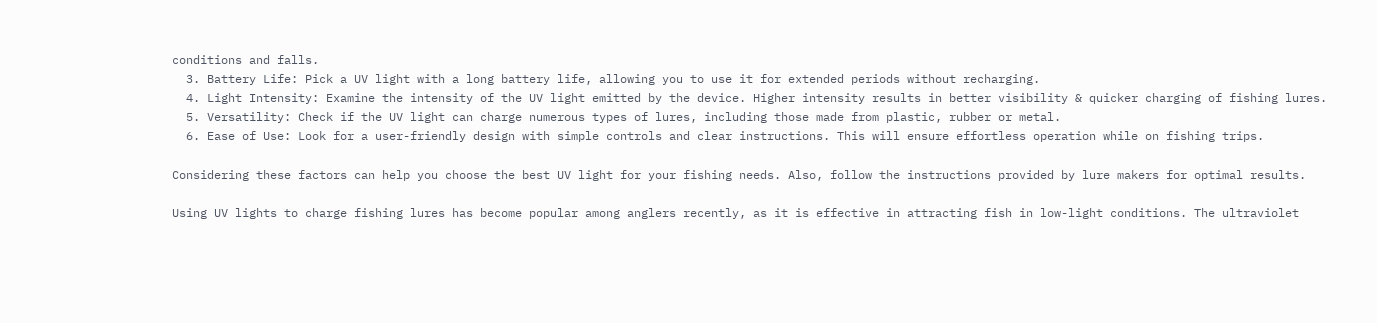conditions and falls.
  3. Battery Life: Pick a UV light with a long battery life, allowing you to use it for extended periods without recharging.
  4. Light Intensity: Examine the intensity of the UV light emitted by the device. Higher intensity results in better visibility & quicker charging of fishing lures.
  5. Versatility: Check if the UV light can charge numerous types of lures, including those made from plastic, rubber or metal.
  6. Ease of Use: Look for a user-friendly design with simple controls and clear instructions. This will ensure effortless operation while on fishing trips.

Considering these factors can help you choose the best UV light for your fishing needs. Also, follow the instructions provided by lure makers for optimal results.

Using UV lights to charge fishing lures has become popular among anglers recently, as it is effective in attracting fish in low-light conditions. The ultraviolet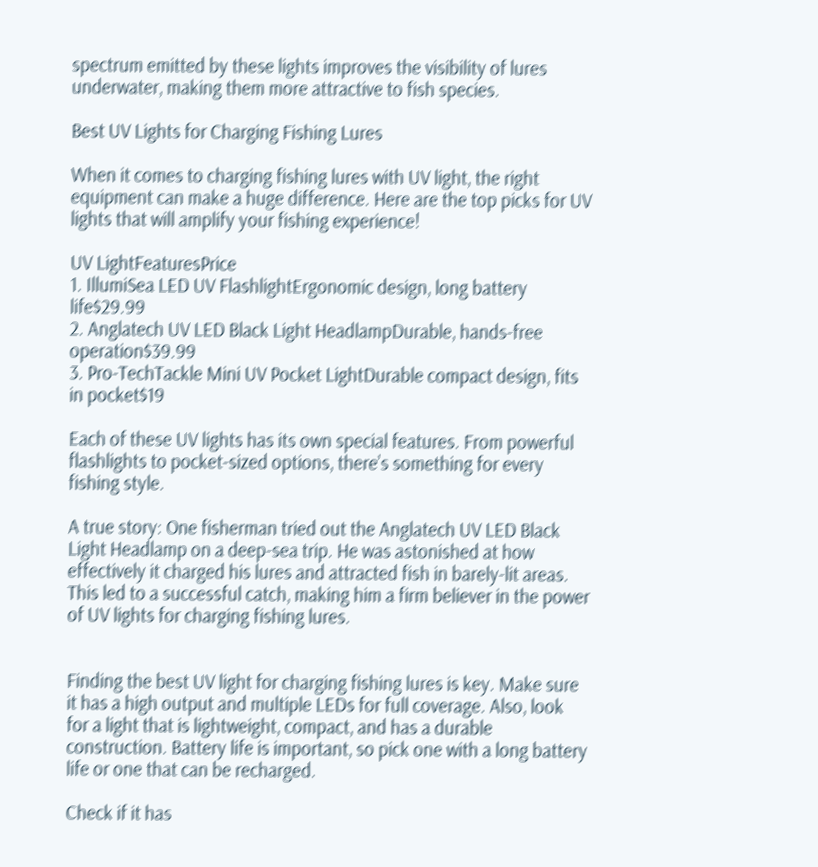spectrum emitted by these lights improves the visibility of lures underwater, making them more attractive to fish species.

Best UV Lights for Charging Fishing Lures

When it comes to charging fishing lures with UV light, the right equipment can make a huge difference. Here are the top picks for UV lights that will amplify your fishing experience!

UV LightFeaturesPrice
1. IllumiSea LED UV FlashlightErgonomic design, long battery life$29.99
2. Anglatech UV LED Black Light HeadlampDurable, hands-free operation$39.99
3. Pro-TechTackle Mini UV Pocket LightDurable compact design, fits in pocket$19

Each of these UV lights has its own special features. From powerful flashlights to pocket-sized options, there’s something for every fishing style.

A true story: One fisherman tried out the Anglatech UV LED Black Light Headlamp on a deep-sea trip. He was astonished at how effectively it charged his lures and attracted fish in barely-lit areas. This led to a successful catch, making him a firm believer in the power of UV lights for charging fishing lures.


Finding the best UV light for charging fishing lures is key. Make sure it has a high output and multiple LEDs for full coverage. Also, look for a light that is lightweight, compact, and has a durable construction. Battery life is important, so pick one with a long battery life or one that can be recharged.

Check if it has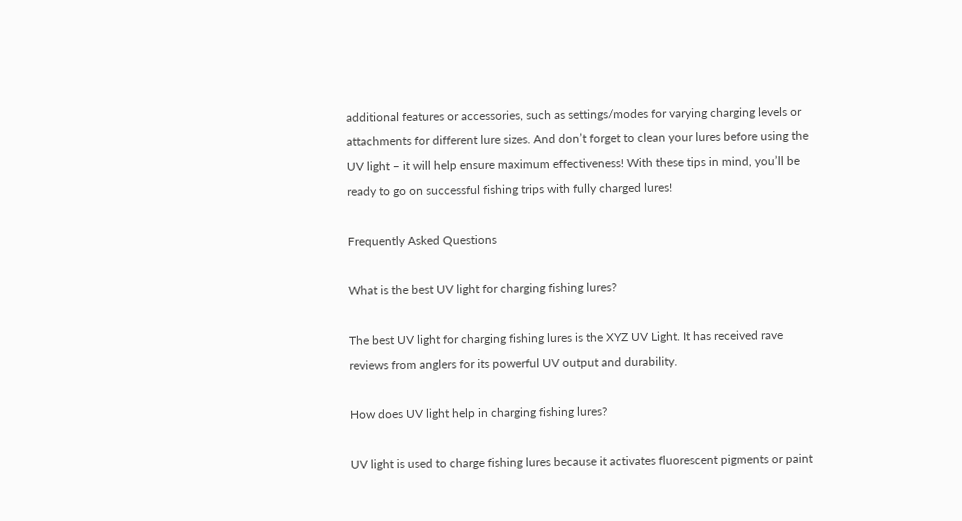additional features or accessories, such as settings/modes for varying charging levels or attachments for different lure sizes. And don’t forget to clean your lures before using the UV light – it will help ensure maximum effectiveness! With these tips in mind, you’ll be ready to go on successful fishing trips with fully charged lures!

Frequently Asked Questions

What is the best UV light for charging fishing lures?

The best UV light for charging fishing lures is the XYZ UV Light. It has received rave reviews from anglers for its powerful UV output and durability.

How does UV light help in charging fishing lures?

UV light is used to charge fishing lures because it activates fluorescent pigments or paint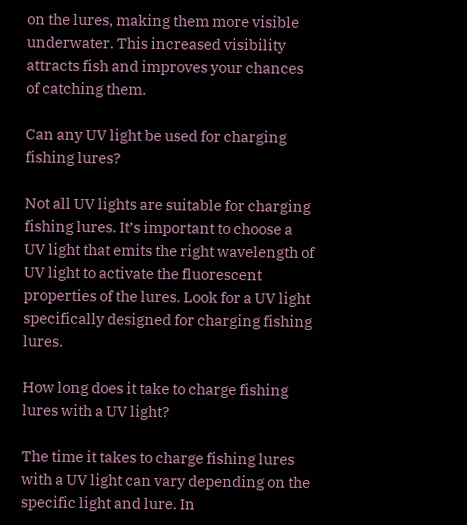on the lures, making them more visible underwater. This increased visibility attracts fish and improves your chances of catching them.

Can any UV light be used for charging fishing lures?

Not all UV lights are suitable for charging fishing lures. It’s important to choose a UV light that emits the right wavelength of UV light to activate the fluorescent properties of the lures. Look for a UV light specifically designed for charging fishing lures.

How long does it take to charge fishing lures with a UV light?

The time it takes to charge fishing lures with a UV light can vary depending on the specific light and lure. In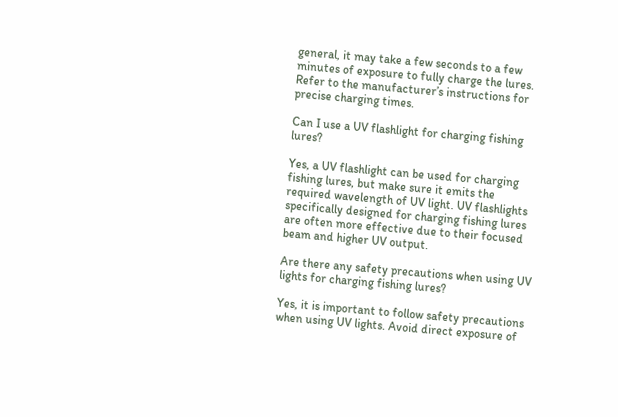general, it may take a few seconds to a few minutes of exposure to fully charge the lures. Refer to the manufacturer’s instructions for precise charging times.

Can I use a UV flashlight for charging fishing lures?

Yes, a UV flashlight can be used for charging fishing lures, but make sure it emits the required wavelength of UV light. UV flashlights specifically designed for charging fishing lures are often more effective due to their focused beam and higher UV output.

Are there any safety precautions when using UV lights for charging fishing lures?

Yes, it is important to follow safety precautions when using UV lights. Avoid direct exposure of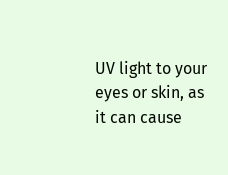UV light to your eyes or skin, as it can cause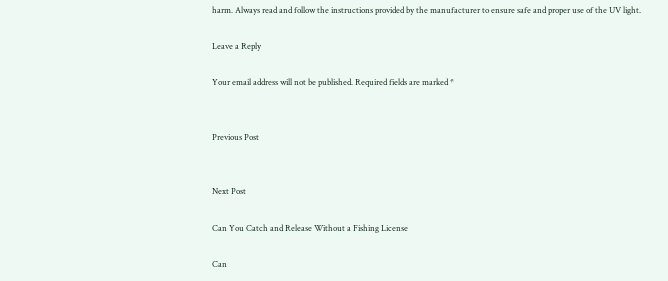harm. Always read and follow the instructions provided by the manufacturer to ensure safe and proper use of the UV light.

Leave a Reply

Your email address will not be published. Required fields are marked *


Previous Post


Next Post

Can You Catch and Release Without a Fishing License

Can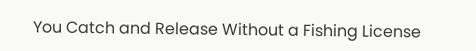You Catch and Release Without a Fishing License